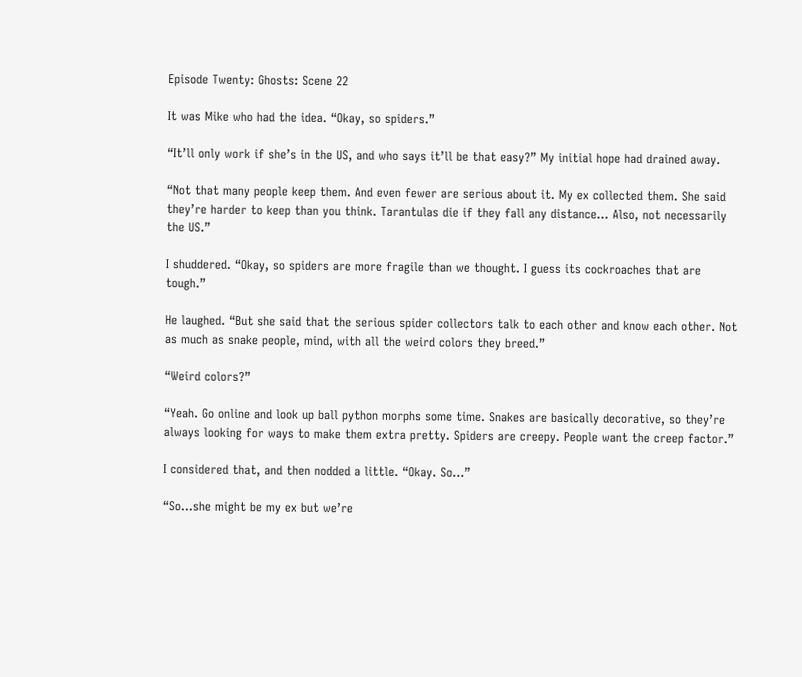Episode Twenty: Ghosts: Scene 22

It was Mike who had the idea. “Okay, so spiders.”

“It’ll only work if she’s in the US, and who says it’ll be that easy?” My initial hope had drained away.

“Not that many people keep them. And even fewer are serious about it. My ex collected them. She said they’re harder to keep than you think. Tarantulas die if they fall any distance… Also, not necessarily the US.”

I shuddered. “Okay, so spiders are more fragile than we thought. I guess its cockroaches that are tough.”

He laughed. “But she said that the serious spider collectors talk to each other and know each other. Not as much as snake people, mind, with all the weird colors they breed.”

“Weird colors?”

“Yeah. Go online and look up ball python morphs some time. Snakes are basically decorative, so they’re always looking for ways to make them extra pretty. Spiders are creepy. People want the creep factor.”

I considered that, and then nodded a little. “Okay. So…”

“So…she might be my ex but we’re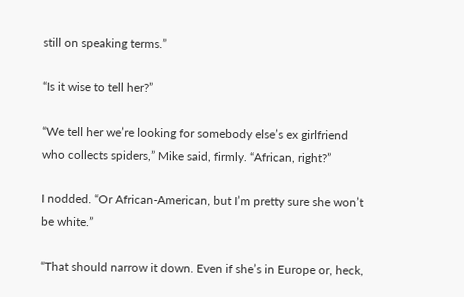still on speaking terms.”

“Is it wise to tell her?”

“We tell her we’re looking for somebody else’s ex girlfriend who collects spiders,” Mike said, firmly. “African, right?”

I nodded. “Or African-American, but I’m pretty sure she won’t be white.”

“That should narrow it down. Even if she’s in Europe or, heck,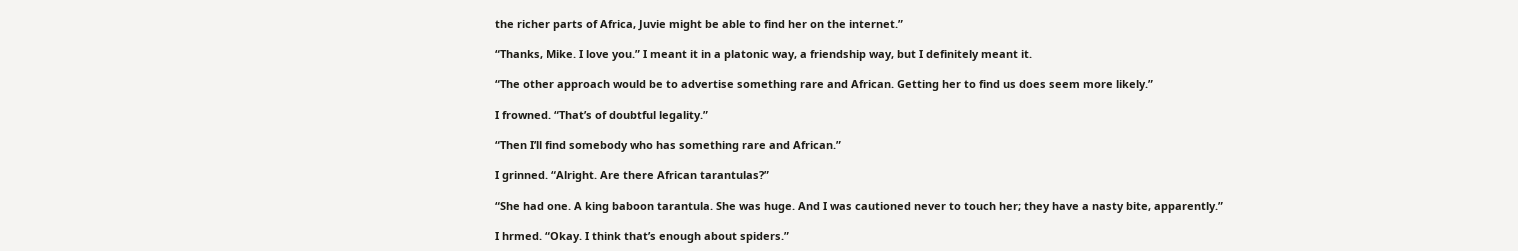the richer parts of Africa, Juvie might be able to find her on the internet.”

“Thanks, Mike. I love you.” I meant it in a platonic way, a friendship way, but I definitely meant it.

“The other approach would be to advertise something rare and African. Getting her to find us does seem more likely.”

I frowned. “That’s of doubtful legality.”

“Then I’ll find somebody who has something rare and African.”

I grinned. “Alright. Are there African tarantulas?”

“She had one. A king baboon tarantula. She was huge. And I was cautioned never to touch her; they have a nasty bite, apparently.”

I hrmed. “Okay. I think that’s enough about spiders.”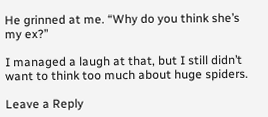He grinned at me. “Why do you think she’s my ex?”

I managed a laugh at that, but I still didn’t want to think too much about huge spiders.

Leave a Reply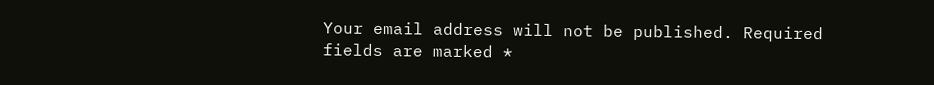Your email address will not be published. Required fields are marked *